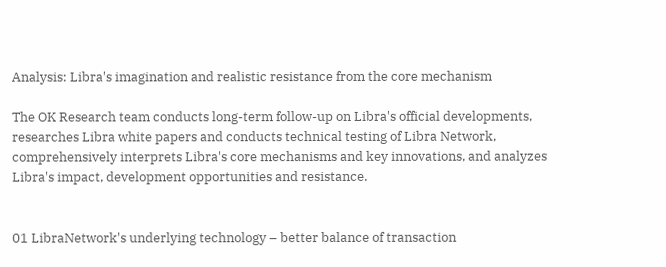Analysis: Libra's imagination and realistic resistance from the core mechanism

The OK Research team conducts long-term follow-up on Libra's official developments, researches Libra white papers and conducts technical testing of Libra Network, comprehensively interprets Libra's core mechanisms and key innovations, and analyzes Libra's impact, development opportunities and resistance.


01 LibraNetwork's underlying technology – better balance of transaction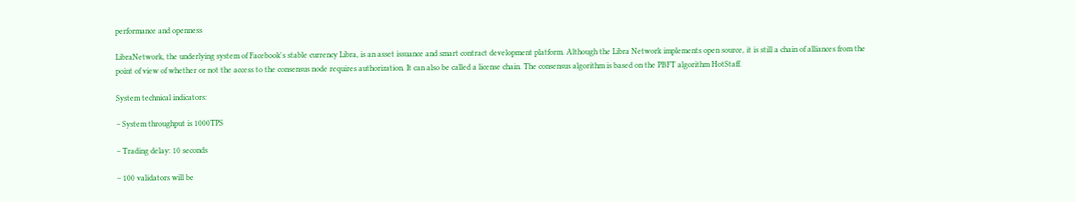performance and openness

LibraNetwork, the underlying system of Facebook's stable currency Libra, is an asset issuance and smart contract development platform. Although the Libra Network implements open source, it is still a chain of alliances from the point of view of whether or not the access to the consensus node requires authorization. It can also be called a license chain. The consensus algorithm is based on the PBFT algorithm HotStaff.

System technical indicators:

– System throughput is 1000TPS

– Trading delay: 10 seconds

– 100 validators will be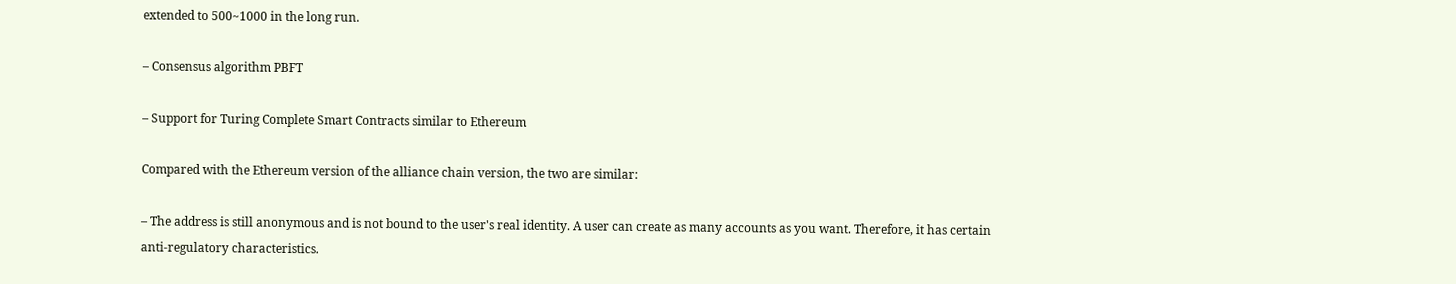extended to 500~1000 in the long run.

– Consensus algorithm PBFT

– Support for Turing Complete Smart Contracts similar to Ethereum

Compared with the Ethereum version of the alliance chain version, the two are similar:

– The address is still anonymous and is not bound to the user's real identity. A user can create as many accounts as you want. Therefore, it has certain anti-regulatory characteristics.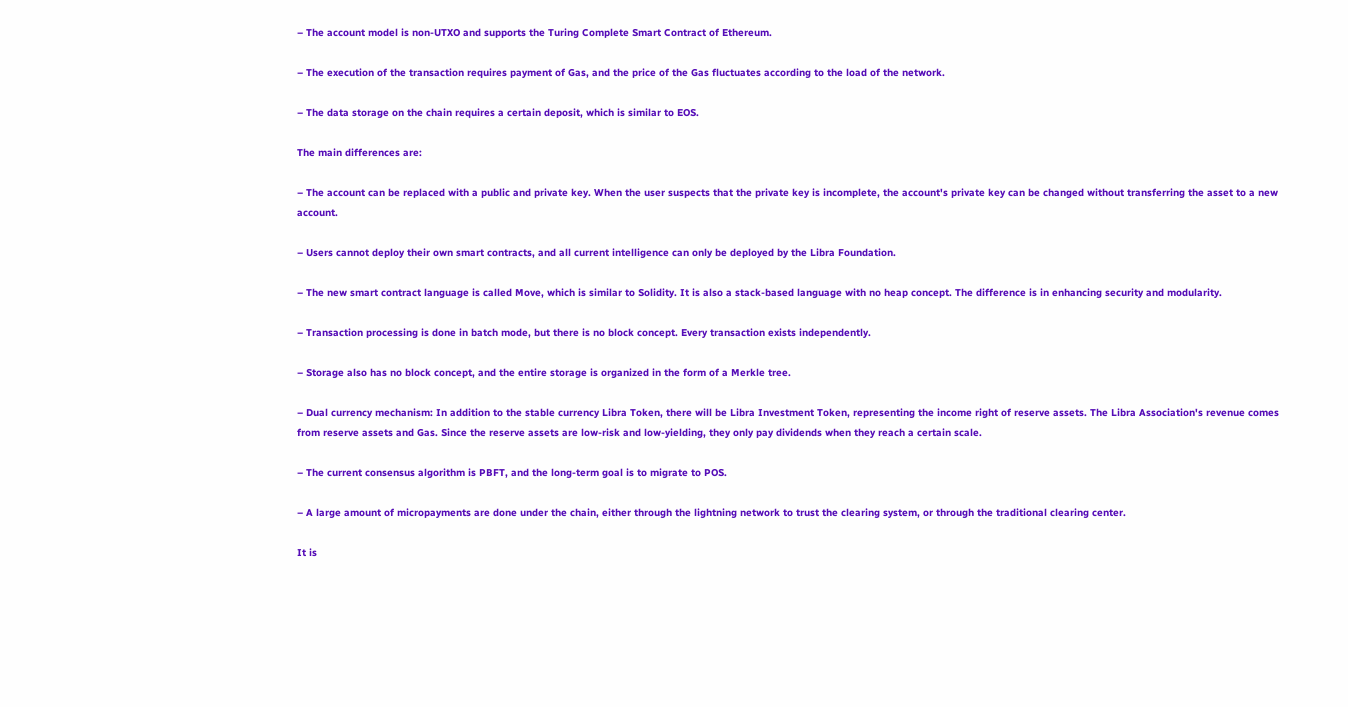– The account model is non-UTXO and supports the Turing Complete Smart Contract of Ethereum.

– The execution of the transaction requires payment of Gas, and the price of the Gas fluctuates according to the load of the network.

– The data storage on the chain requires a certain deposit, which is similar to EOS.

The main differences are:

– The account can be replaced with a public and private key. When the user suspects that the private key is incomplete, the account's private key can be changed without transferring the asset to a new account.

– Users cannot deploy their own smart contracts, and all current intelligence can only be deployed by the Libra Foundation.

– The new smart contract language is called Move, which is similar to Solidity. It is also a stack-based language with no heap concept. The difference is in enhancing security and modularity.

– Transaction processing is done in batch mode, but there is no block concept. Every transaction exists independently.

– Storage also has no block concept, and the entire storage is organized in the form of a Merkle tree.

– Dual currency mechanism: In addition to the stable currency Libra Token, there will be Libra Investment Token, representing the income right of reserve assets. The Libra Association's revenue comes from reserve assets and Gas. Since the reserve assets are low-risk and low-yielding, they only pay dividends when they reach a certain scale.

– The current consensus algorithm is PBFT, and the long-term goal is to migrate to POS.

– A large amount of micropayments are done under the chain, either through the lightning network to trust the clearing system, or through the traditional clearing center.

It is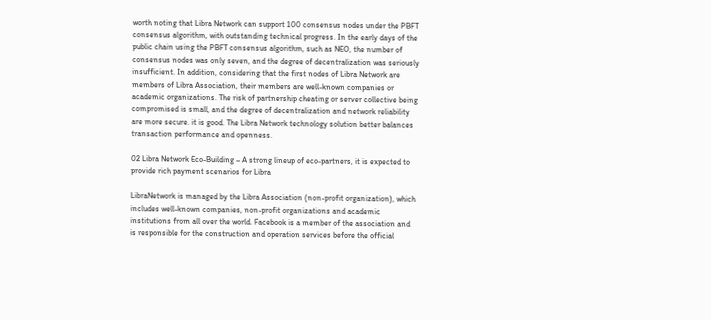worth noting that Libra Network can support 100 consensus nodes under the PBFT consensus algorithm, with outstanding technical progress. In the early days of the public chain using the PBFT consensus algorithm, such as NEO, the number of consensus nodes was only seven, and the degree of decentralization was seriously insufficient. In addition, considering that the first nodes of Libra Network are members of Libra Association, their members are well-known companies or academic organizations. The risk of partnership cheating or server collective being compromised is small, and the degree of decentralization and network reliability are more secure. it is good. The Libra Network technology solution better balances transaction performance and openness.

02 Libra Network Eco-Building – A strong lineup of eco-partners, it is expected to provide rich payment scenarios for Libra

LibraNetwork is managed by the Libra Association (non-profit organization), which includes well-known companies, non-profit organizations and academic institutions from all over the world. Facebook is a member of the association and is responsible for the construction and operation services before the official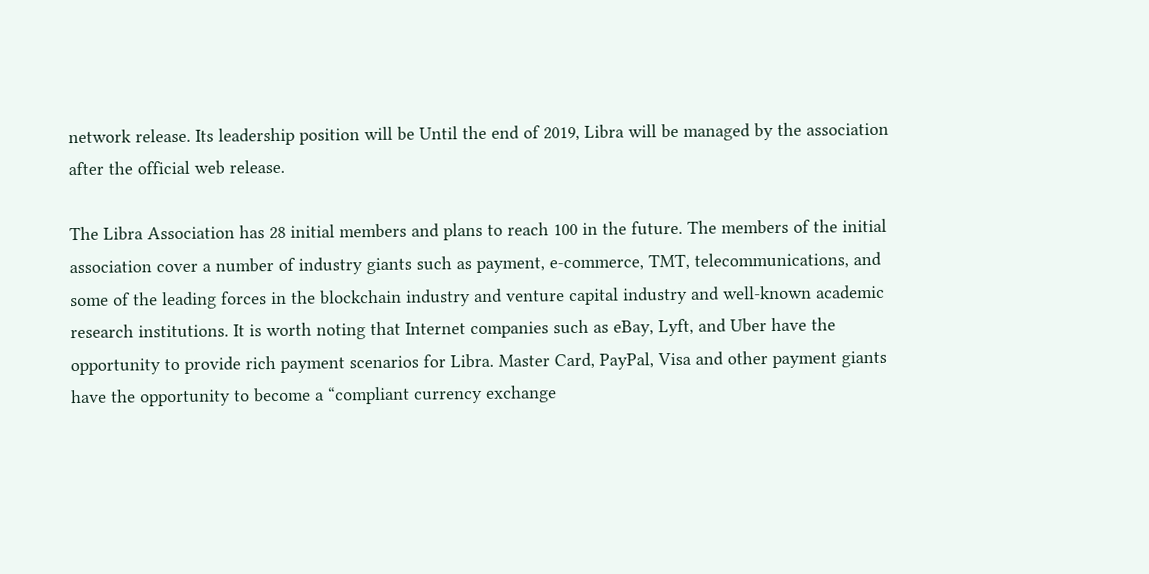network release. Its leadership position will be Until the end of 2019, Libra will be managed by the association after the official web release.

The Libra Association has 28 initial members and plans to reach 100 in the future. The members of the initial association cover a number of industry giants such as payment, e-commerce, TMT, telecommunications, and some of the leading forces in the blockchain industry and venture capital industry and well-known academic research institutions. It is worth noting that Internet companies such as eBay, Lyft, and Uber have the opportunity to provide rich payment scenarios for Libra. Master Card, PayPal, Visa and other payment giants have the opportunity to become a “compliant currency exchange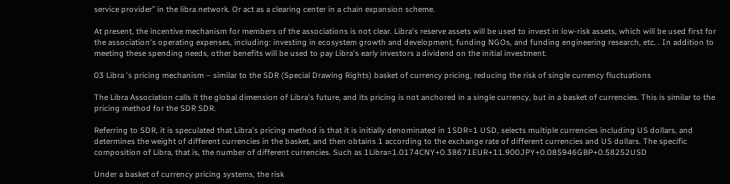service provider” in the libra network. Or act as a clearing center in a chain expansion scheme.

At present, the incentive mechanism for members of the associations is not clear. Libra's reserve assets will be used to invest in low-risk assets, which will be used first for the association's operating expenses, including: investing in ecosystem growth and development, funding NGOs, and funding engineering research, etc. . In addition to meeting these spending needs, other benefits will be used to pay Libra's early investors a dividend on the initial investment.

03 Libra 's pricing mechanism – similar to the SDR (Special Drawing Rights) basket of currency pricing, reducing the risk of single currency fluctuations

The Libra Association calls it the global dimension of Libra's future, and its pricing is not anchored in a single currency, but in a basket of currencies. This is similar to the pricing method for the SDR SDR.

Referring to SDR, it is speculated that Libra's pricing method is that it is initially denominated in 1SDR=1 USD, selects multiple currencies including US dollars, and determines the weight of different currencies in the basket, and then obtains 1 according to the exchange rate of different currencies and US dollars. The specific composition of Libra, that is, the number of different currencies. Such as 1Libra=1.0174CNY+0.38671EUR+11.900JPY+0.085946GBP+0.58252USD

Under a basket of currency pricing systems, the risk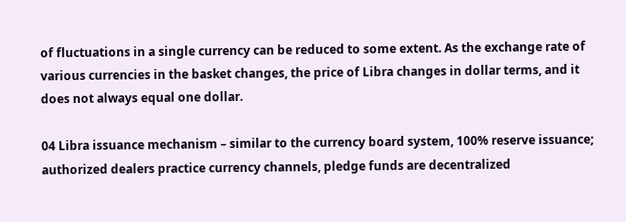of fluctuations in a single currency can be reduced to some extent. As the exchange rate of various currencies in the basket changes, the price of Libra changes in dollar terms, and it does not always equal one dollar.

04 Libra issuance mechanism – similar to the currency board system, 100% reserve issuance; authorized dealers practice currency channels, pledge funds are decentralized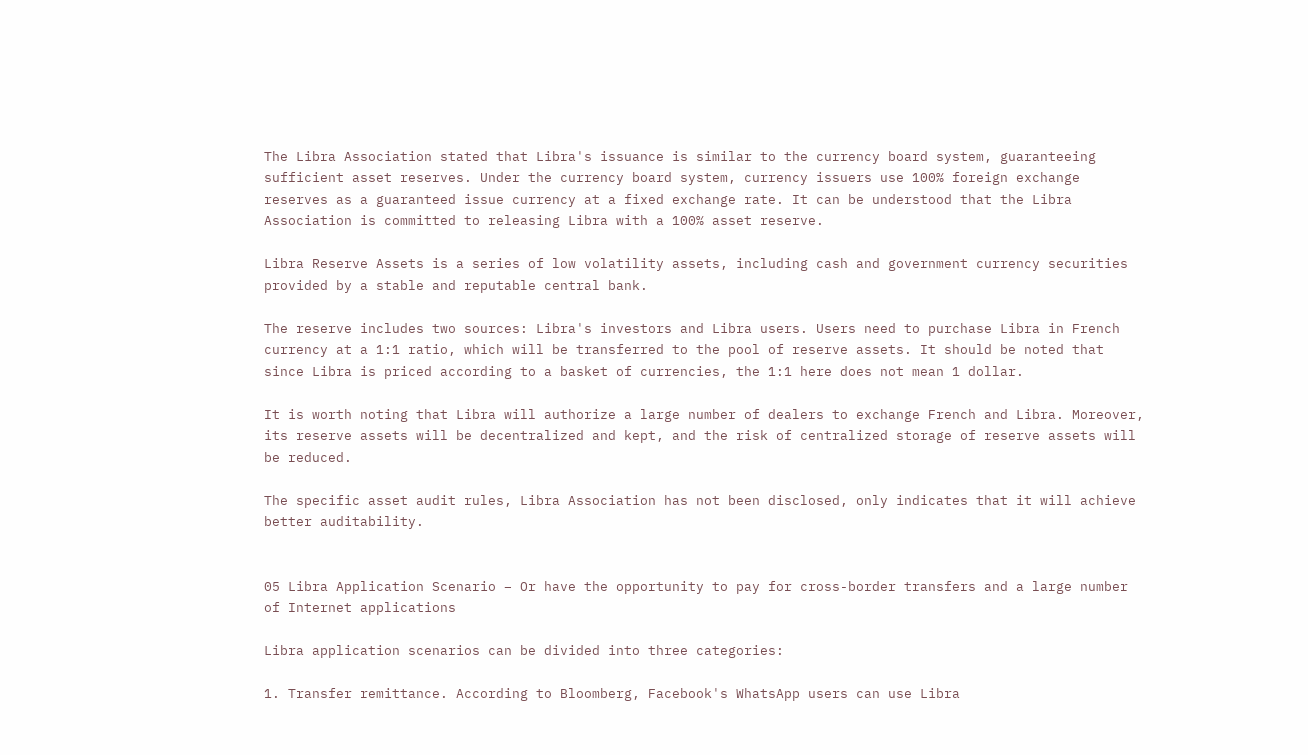The Libra Association stated that Libra's issuance is similar to the currency board system, guaranteeing sufficient asset reserves. Under the currency board system, currency issuers use 100% foreign exchange reserves as a guaranteed issue currency at a fixed exchange rate. It can be understood that the Libra Association is committed to releasing Libra with a 100% asset reserve.

Libra Reserve Assets is a series of low volatility assets, including cash and government currency securities provided by a stable and reputable central bank.

The reserve includes two sources: Libra's investors and Libra users. Users need to purchase Libra in French currency at a 1:1 ratio, which will be transferred to the pool of reserve assets. It should be noted that since Libra is priced according to a basket of currencies, the 1:1 here does not mean 1 dollar.

It is worth noting that Libra will authorize a large number of dealers to exchange French and Libra. Moreover, its reserve assets will be decentralized and kept, and the risk of centralized storage of reserve assets will be reduced.

The specific asset audit rules, Libra Association has not been disclosed, only indicates that it will achieve better auditability.


05 Libra Application Scenario – Or have the opportunity to pay for cross-border transfers and a large number of Internet applications

Libra application scenarios can be divided into three categories:

1. Transfer remittance. According to Bloomberg, Facebook's WhatsApp users can use Libra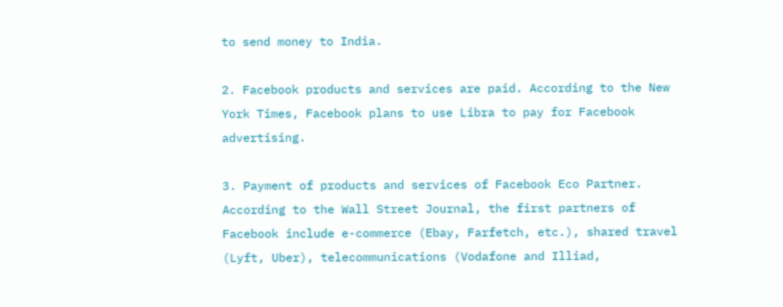to send money to India.

2. Facebook products and services are paid. According to the New York Times, Facebook plans to use Libra to pay for Facebook advertising.

3. Payment of products and services of Facebook Eco Partner. According to the Wall Street Journal, the first partners of Facebook include e-commerce (Ebay, Farfetch, etc.), shared travel (Lyft, Uber), telecommunications (Vodafone and Illiad,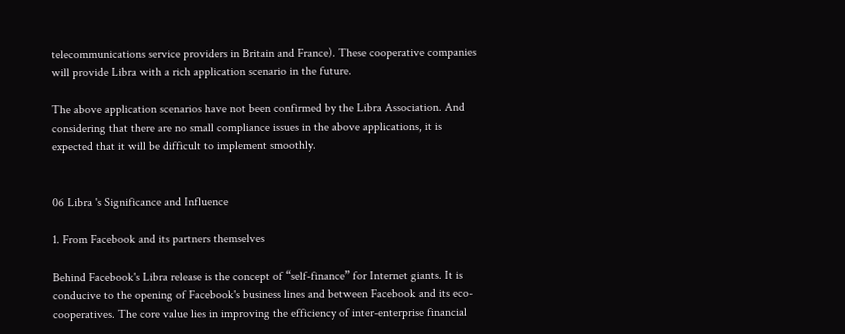telecommunications service providers in Britain and France). These cooperative companies will provide Libra with a rich application scenario in the future.

The above application scenarios have not been confirmed by the Libra Association. And considering that there are no small compliance issues in the above applications, it is expected that it will be difficult to implement smoothly.


06 Libra 's Significance and Influence

1. From Facebook and its partners themselves

Behind Facebook's Libra release is the concept of “self-finance” for Internet giants. It is conducive to the opening of Facebook's business lines and between Facebook and its eco-cooperatives. The core value lies in improving the efficiency of inter-enterprise financial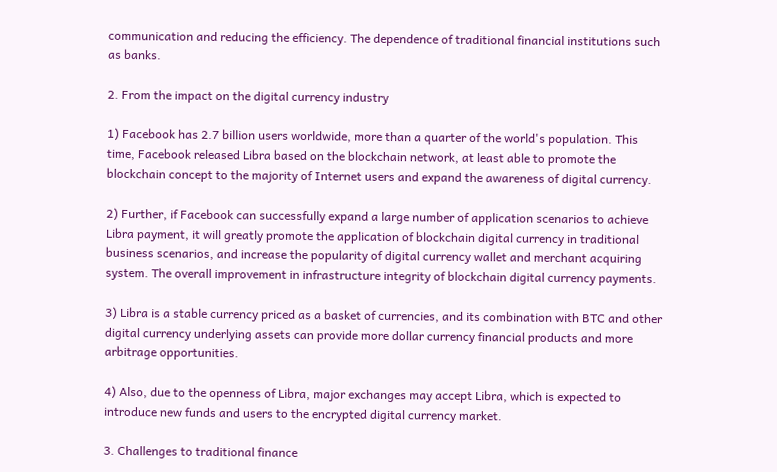communication and reducing the efficiency. The dependence of traditional financial institutions such as banks.

2. From the impact on the digital currency industry

1) Facebook has 2.7 billion users worldwide, more than a quarter of the world's population. This time, Facebook released Libra based on the blockchain network, at least able to promote the blockchain concept to the majority of Internet users and expand the awareness of digital currency.

2) Further, if Facebook can successfully expand a large number of application scenarios to achieve Libra payment, it will greatly promote the application of blockchain digital currency in traditional business scenarios, and increase the popularity of digital currency wallet and merchant acquiring system. The overall improvement in infrastructure integrity of blockchain digital currency payments.

3) Libra is a stable currency priced as a basket of currencies, and its combination with BTC and other digital currency underlying assets can provide more dollar currency financial products and more arbitrage opportunities.

4) Also, due to the openness of Libra, major exchanges may accept Libra, which is expected to introduce new funds and users to the encrypted digital currency market.

3. Challenges to traditional finance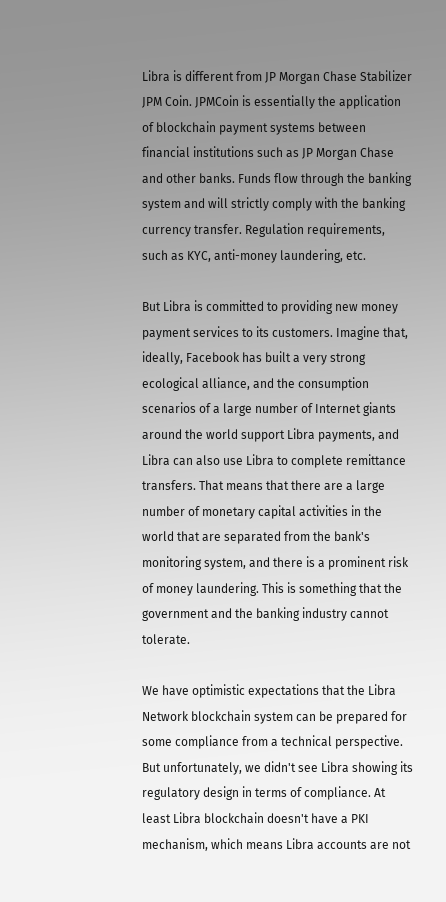Libra is different from JP Morgan Chase Stabilizer JPM Coin. JPMCoin is essentially the application of blockchain payment systems between financial institutions such as JP Morgan Chase and other banks. Funds flow through the banking system and will strictly comply with the banking currency transfer. Regulation requirements, such as KYC, anti-money laundering, etc.

But Libra is committed to providing new money payment services to its customers. Imagine that, ideally, Facebook has built a very strong ecological alliance, and the consumption scenarios of a large number of Internet giants around the world support Libra payments, and Libra can also use Libra to complete remittance transfers. That means that there are a large number of monetary capital activities in the world that are separated from the bank's monitoring system, and there is a prominent risk of money laundering. This is something that the government and the banking industry cannot tolerate.

We have optimistic expectations that the Libra Network blockchain system can be prepared for some compliance from a technical perspective. But unfortunately, we didn't see Libra showing its regulatory design in terms of compliance. At least Libra blockchain doesn't have a PKI mechanism, which means Libra accounts are not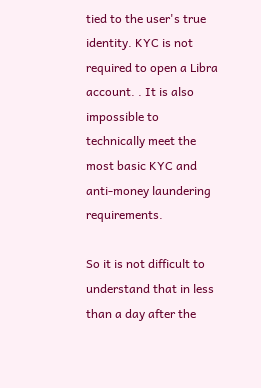tied to the user's true identity. KYC is not required to open a Libra account. . It is also impossible to technically meet the most basic KYC and anti-money laundering requirements.

So it is not difficult to understand that in less than a day after the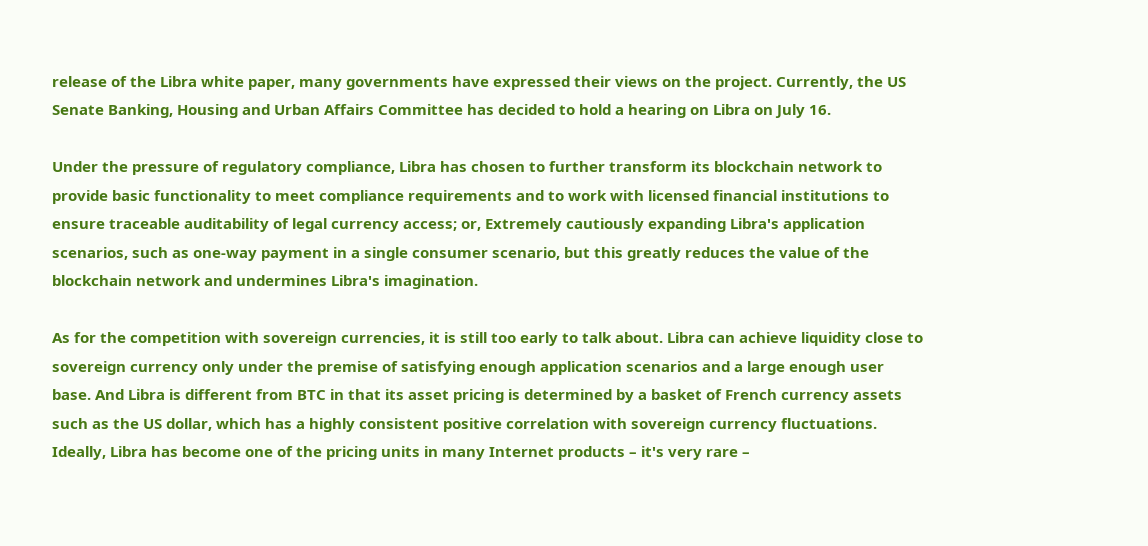release of the Libra white paper, many governments have expressed their views on the project. Currently, the US Senate Banking, Housing and Urban Affairs Committee has decided to hold a hearing on Libra on July 16.

Under the pressure of regulatory compliance, Libra has chosen to further transform its blockchain network to provide basic functionality to meet compliance requirements and to work with licensed financial institutions to ensure traceable auditability of legal currency access; or, Extremely cautiously expanding Libra's application scenarios, such as one-way payment in a single consumer scenario, but this greatly reduces the value of the blockchain network and undermines Libra's imagination.

As for the competition with sovereign currencies, it is still too early to talk about. Libra can achieve liquidity close to sovereign currency only under the premise of satisfying enough application scenarios and a large enough user base. And Libra is different from BTC in that its asset pricing is determined by a basket of French currency assets such as the US dollar, which has a highly consistent positive correlation with sovereign currency fluctuations. Ideally, Libra has become one of the pricing units in many Internet products – it's very rare –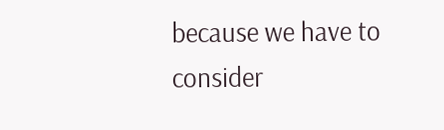because we have to consider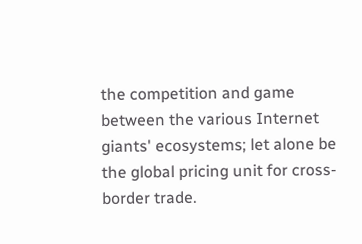the competition and game between the various Internet giants' ecosystems; let alone be the global pricing unit for cross-border trade.